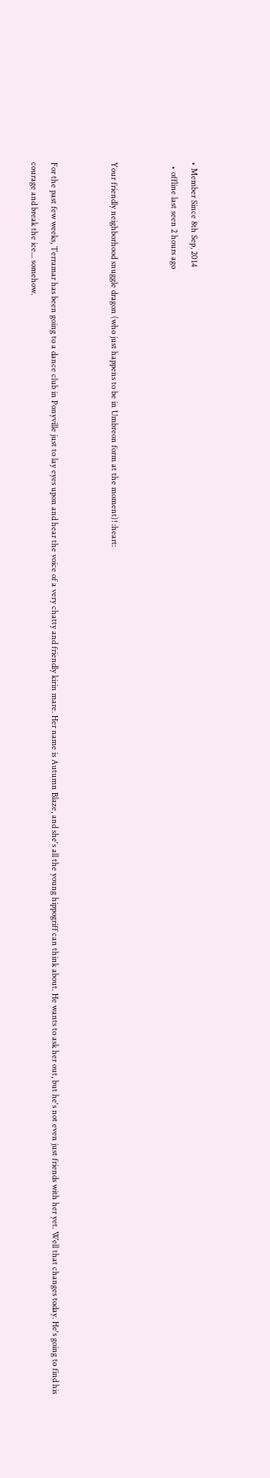• Member Since 8th Sep, 2014
  • offline last seen 2 hours ago


Your friendly neighborhood snuggle dragon (who just happens to be in Umbreon form at the moment)! :heart:


For the past few weeks, Terramar has been going to a dance club in Ponyville just to lay eyes upon and hear the voice of a very chatty and friendly kirin mare. Her name is Autumn Blaze, and she's all the young hippogriff can think about. He wants to ask her out, but he's not even just friends with her yet. Well that changes today. He's going to find his courage and break the ice... somehow.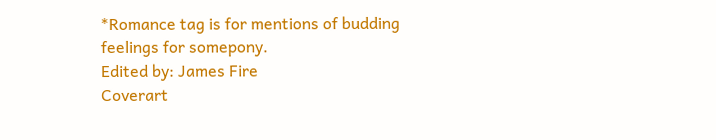*Romance tag is for mentions of budding feelings for somepony.
Edited by: James Fire
Coverart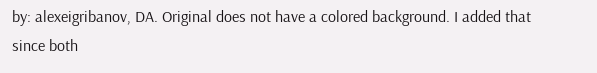by: alexeigribanov, DA. Original does not have a colored background. I added that since both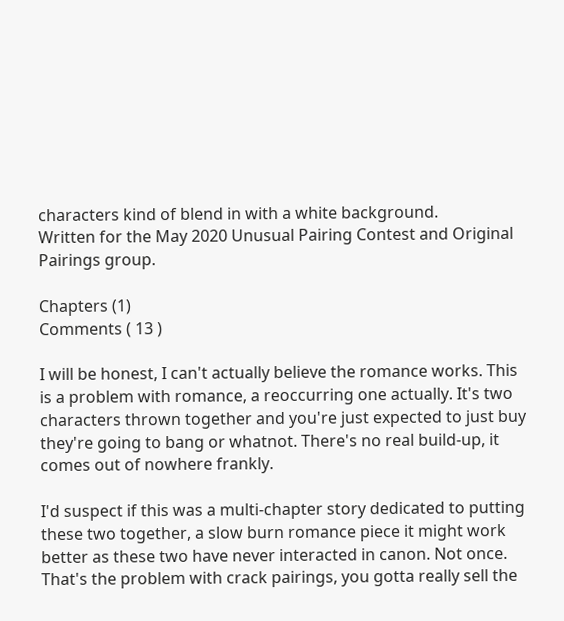characters kind of blend in with a white background.
Written for the May 2020 Unusual Pairing Contest and Original Pairings group.

Chapters (1)
Comments ( 13 )

I will be honest, I can't actually believe the romance works. This is a problem with romance, a reoccurring one actually. It's two characters thrown together and you're just expected to just buy they're going to bang or whatnot. There's no real build-up, it comes out of nowhere frankly.

I'd suspect if this was a multi-chapter story dedicated to putting these two together, a slow burn romance piece it might work better as these two have never interacted in canon. Not once. That's the problem with crack pairings, you gotta really sell the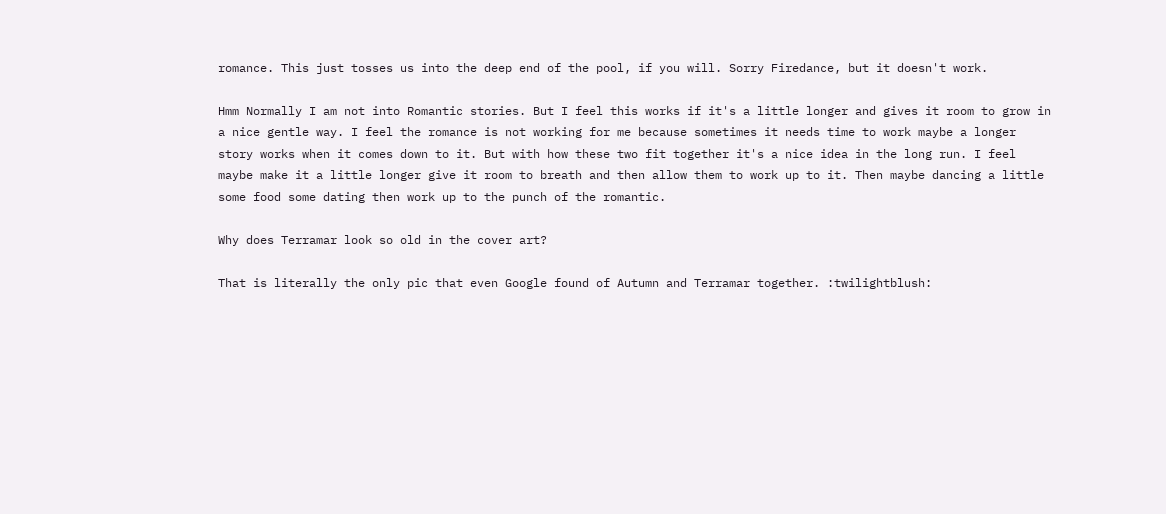romance. This just tosses us into the deep end of the pool, if you will. Sorry Firedance, but it doesn't work.

Hmm Normally I am not into Romantic stories. But I feel this works if it's a little longer and gives it room to grow in a nice gentle way. I feel the romance is not working for me because sometimes it needs time to work maybe a longer story works when it comes down to it. But with how these two fit together it's a nice idea in the long run. I feel maybe make it a little longer give it room to breath and then allow them to work up to it. Then maybe dancing a little some food some dating then work up to the punch of the romantic.

Why does Terramar look so old in the cover art?

That is literally the only pic that even Google found of Autumn and Terramar together. :twilightblush: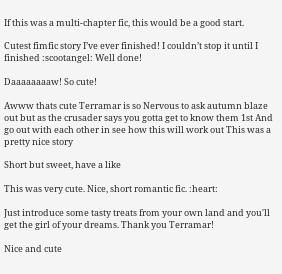If this was a multi-chapter fic, this would be a good start.

Cutest fimfic story I’ve ever finished! I couldn’t stop it until I finished :scootangel: Well done!

Daaaaaaaaw! So cute!

Awww thats cute Terramar is so Nervous to ask autumn blaze out but as the crusader says you gotta get to know them 1st And go out with each other in see how this will work out This was a pretty nice story

Short but sweet, have a like

This was very cute. Nice, short romantic fic. :heart:

Just introduce some tasty treats from your own land and you'll get the girl of your dreams. Thank you Terramar!

Nice and cute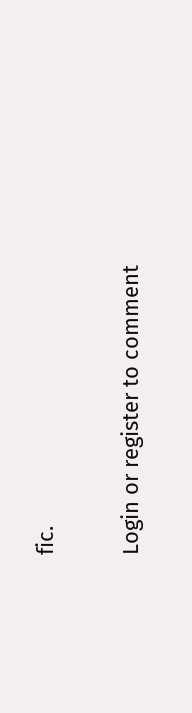fic.

Login or register to comment